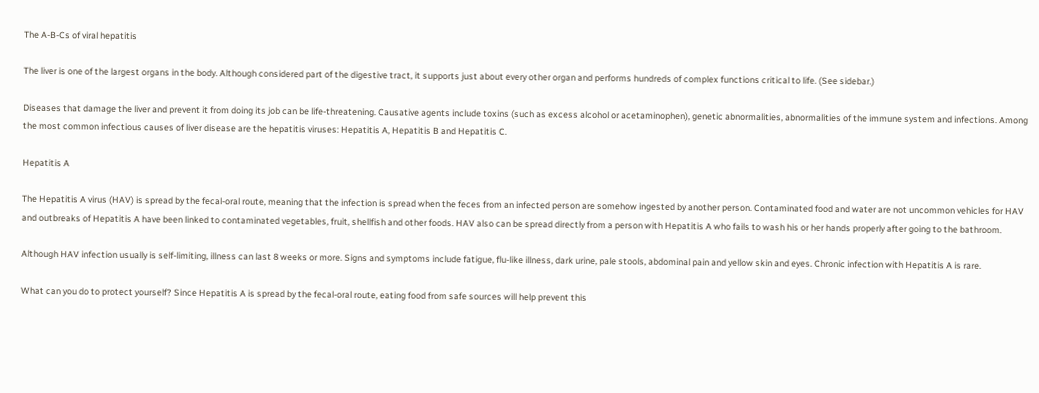The A-B-Cs of viral hepatitis

The liver is one of the largest organs in the body. Although considered part of the digestive tract, it supports just about every other organ and performs hundreds of complex functions critical to life. (See sidebar.)

Diseases that damage the liver and prevent it from doing its job can be life-threatening. Causative agents include toxins (such as excess alcohol or acetaminophen), genetic abnormalities, abnormalities of the immune system and infections. Among the most common infectious causes of liver disease are the hepatitis viruses: Hepatitis A, Hepatitis B and Hepatitis C.

Hepatitis A

The Hepatitis A virus (HAV) is spread by the fecal-oral route, meaning that the infection is spread when the feces from an infected person are somehow ingested by another person. Contaminated food and water are not uncommon vehicles for HAV and outbreaks of Hepatitis A have been linked to contaminated vegetables, fruit, shellfish and other foods. HAV also can be spread directly from a person with Hepatitis A who fails to wash his or her hands properly after going to the bathroom.

Although HAV infection usually is self-limiting, illness can last 8 weeks or more. Signs and symptoms include fatigue, flu-like illness, dark urine, pale stools, abdominal pain and yellow skin and eyes. Chronic infection with Hepatitis A is rare.

What can you do to protect yourself? Since Hepatitis A is spread by the fecal-oral route, eating food from safe sources will help prevent this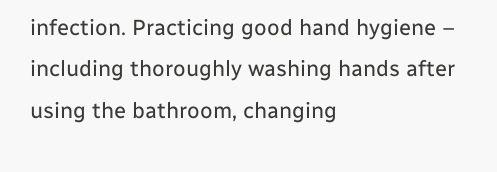infection. Practicing good hand hygiene – including thoroughly washing hands after using the bathroom, changing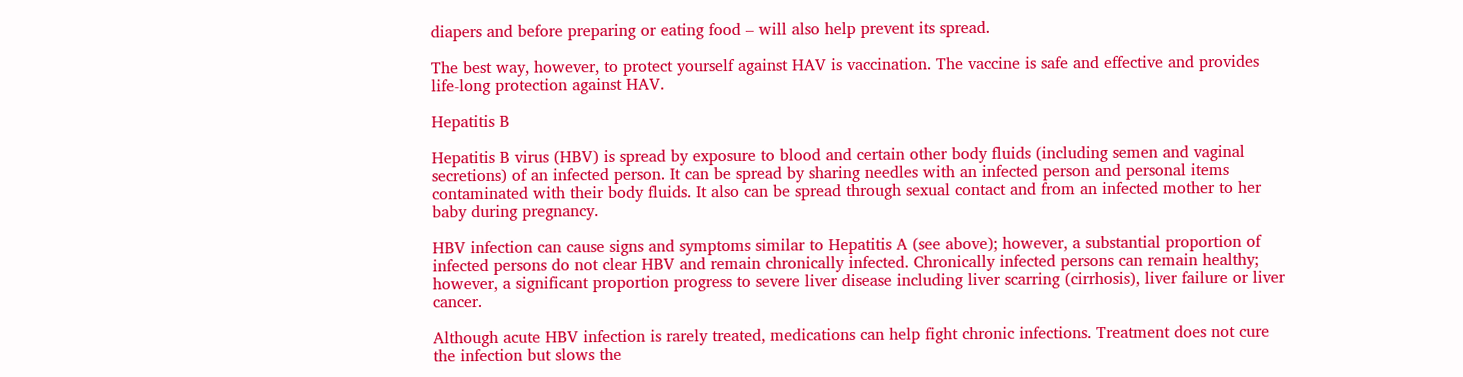diapers and before preparing or eating food – will also help prevent its spread.

The best way, however, to protect yourself against HAV is vaccination. The vaccine is safe and effective and provides life-long protection against HAV.

Hepatitis B

Hepatitis B virus (HBV) is spread by exposure to blood and certain other body fluids (including semen and vaginal secretions) of an infected person. It can be spread by sharing needles with an infected person and personal items contaminated with their body fluids. It also can be spread through sexual contact and from an infected mother to her baby during pregnancy.

HBV infection can cause signs and symptoms similar to Hepatitis A (see above); however, a substantial proportion of infected persons do not clear HBV and remain chronically infected. Chronically infected persons can remain healthy; however, a significant proportion progress to severe liver disease including liver scarring (cirrhosis), liver failure or liver cancer.

Although acute HBV infection is rarely treated, medications can help fight chronic infections. Treatment does not cure the infection but slows the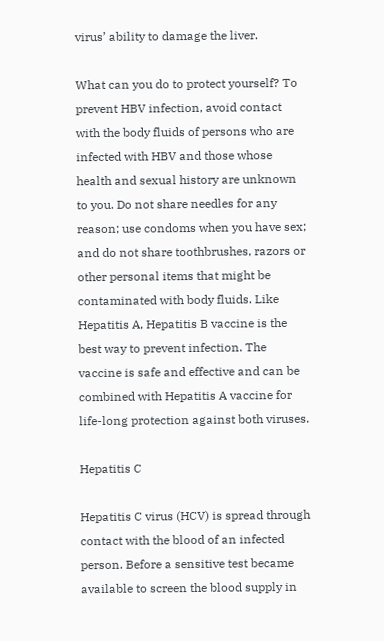virus’ ability to damage the liver.

What can you do to protect yourself? To prevent HBV infection, avoid contact with the body fluids of persons who are infected with HBV and those whose health and sexual history are unknown to you. Do not share needles for any reason; use condoms when you have sex; and do not share toothbrushes, razors or other personal items that might be contaminated with body fluids. Like Hepatitis A, Hepatitis B vaccine is the best way to prevent infection. The vaccine is safe and effective and can be combined with Hepatitis A vaccine for life-long protection against both viruses.

Hepatitis C

Hepatitis C virus (HCV) is spread through contact with the blood of an infected person. Before a sensitive test became available to screen the blood supply in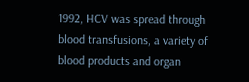1992, HCV was spread through blood transfusions, a variety of blood products and organ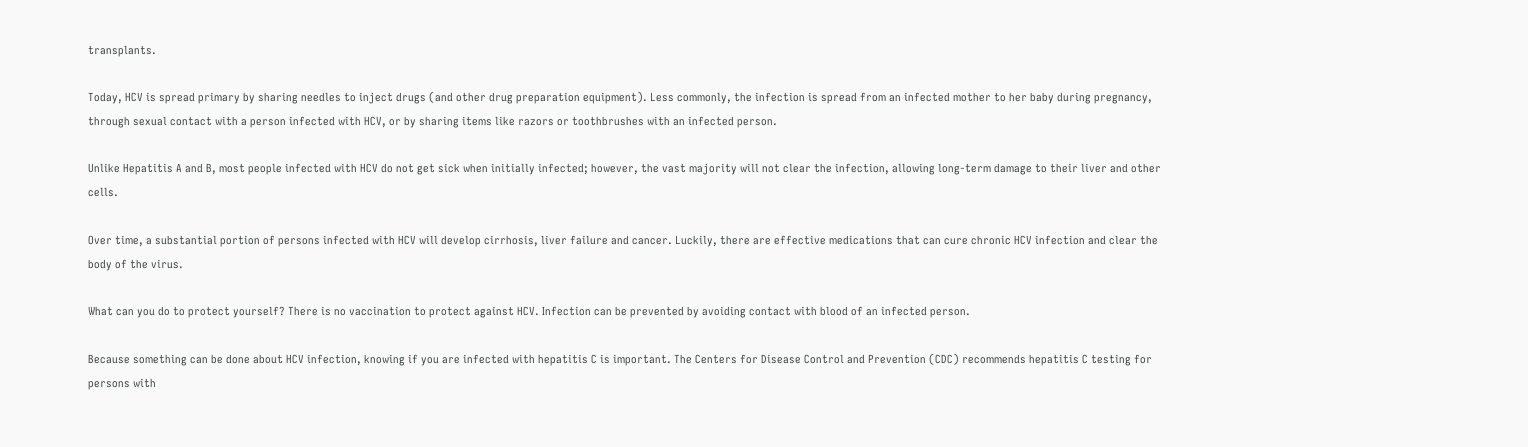transplants.

Today, HCV is spread primary by sharing needles to inject drugs (and other drug preparation equipment). Less commonly, the infection is spread from an infected mother to her baby during pregnancy, through sexual contact with a person infected with HCV, or by sharing items like razors or toothbrushes with an infected person.

Unlike Hepatitis A and B, most people infected with HCV do not get sick when initially infected; however, the vast majority will not clear the infection, allowing long-term damage to their liver and other cells.

Over time, a substantial portion of persons infected with HCV will develop cirrhosis, liver failure and cancer. Luckily, there are effective medications that can cure chronic HCV infection and clear the body of the virus.

What can you do to protect yourself? There is no vaccination to protect against HCV. Infection can be prevented by avoiding contact with blood of an infected person.

Because something can be done about HCV infection, knowing if you are infected with hepatitis C is important. The Centers for Disease Control and Prevention (CDC) recommends hepatitis C testing for persons with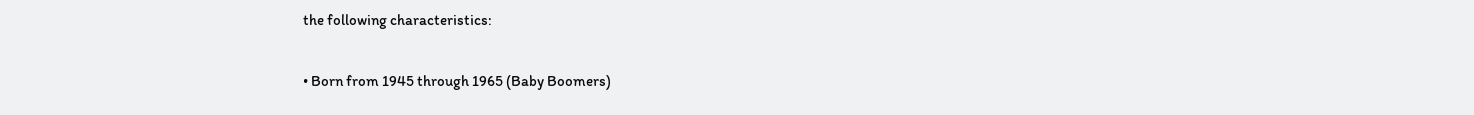the following characteristics:

• Born from 1945 through 1965 (Baby Boomers)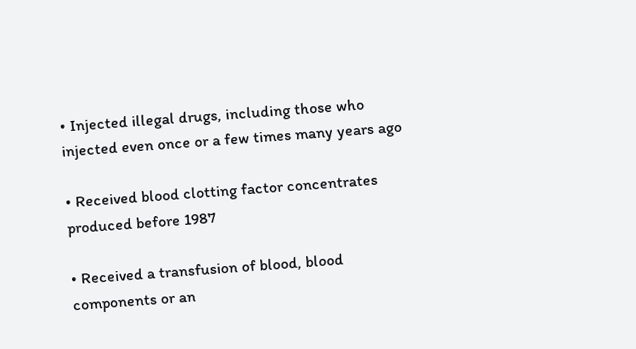• Injected illegal drugs, including those who injected even once or a few times many years ago

• Received blood clotting factor concentrates produced before 1987

• Received a transfusion of blood, blood components or an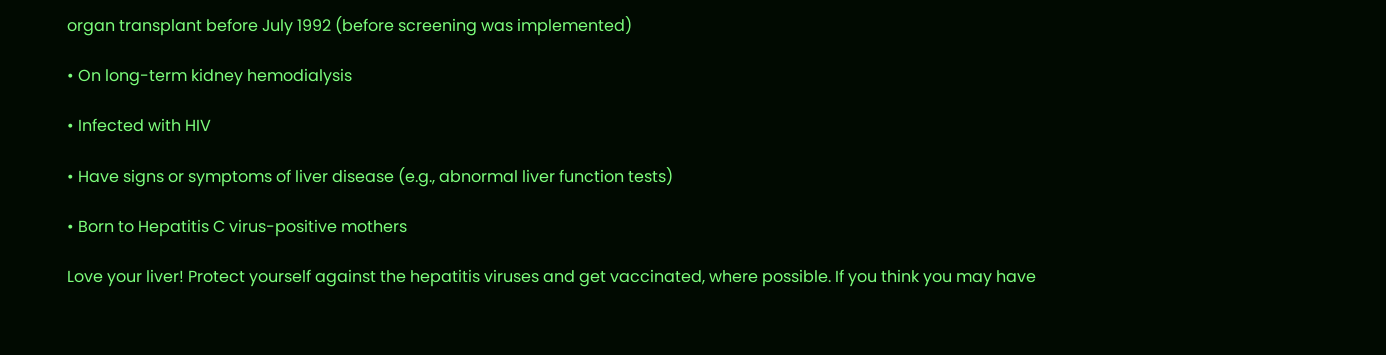organ transplant before July 1992 (before screening was implemented)

• On long-term kidney hemodialysis

• Infected with HIV

• Have signs or symptoms of liver disease (e.g., abnormal liver function tests)

• Born to Hepatitis C virus-positive mothers

Love your liver! Protect yourself against the hepatitis viruses and get vaccinated, where possible. If you think you may have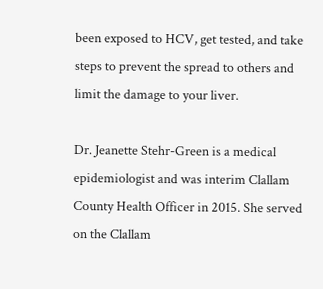been exposed to HCV, get tested, and take steps to prevent the spread to others and limit the damage to your liver.

Dr. Jeanette Stehr-Green is a medical epidemiologist and was interim Clallam County Health Officer in 2015. She served on the Clallam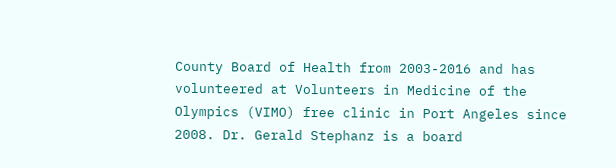County Board of Health from 2003-2016 and has volunteered at Volunteers in Medicine of the Olympics (VIMO) free clinic in Port Angeles since 2008. Dr. Gerald Stephanz is a board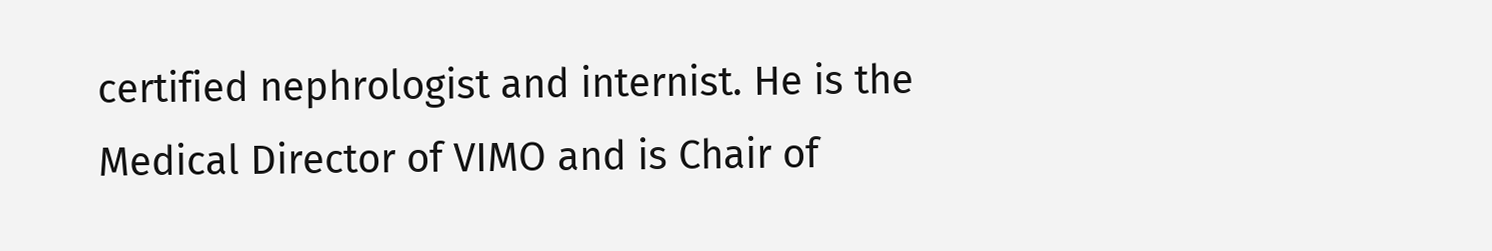certified nephrologist and internist. He is the Medical Director of VIMO and is Chair of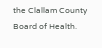the Clallam County Board of Health.